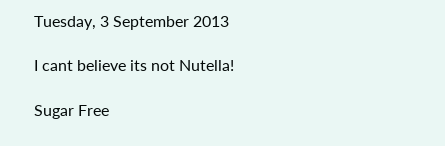Tuesday, 3 September 2013

I cant believe its not Nutella!

Sugar Free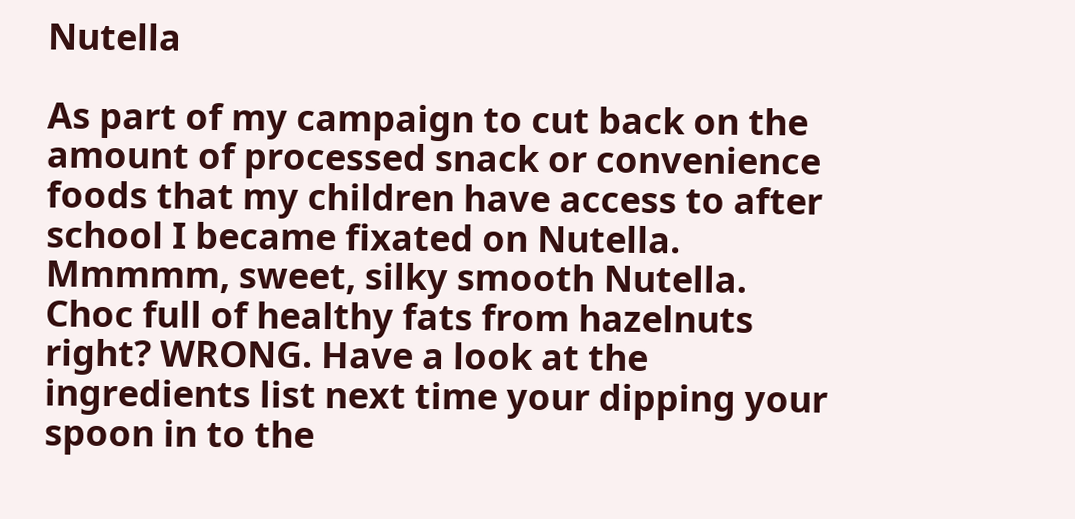Nutella

As part of my campaign to cut back on the amount of processed snack or convenience foods that my children have access to after school I became fixated on Nutella. Mmmmm, sweet, silky smooth Nutella. Choc full of healthy fats from hazelnuts right? WRONG. Have a look at the ingredients list next time your dipping your spoon in to the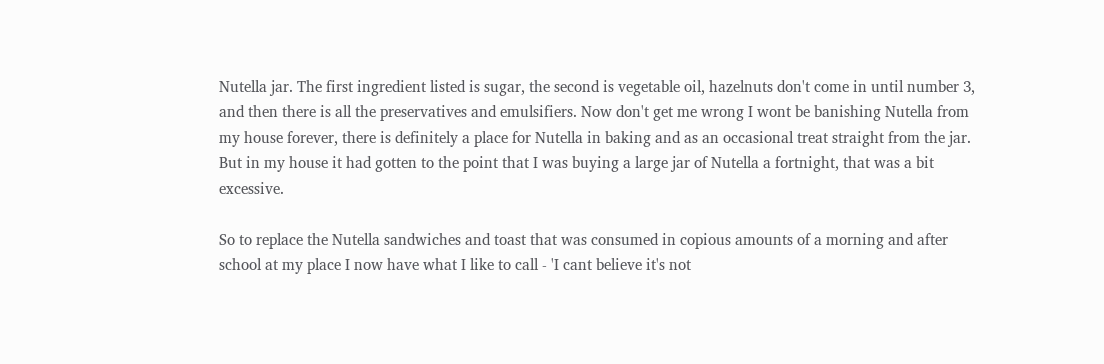Nutella jar. The first ingredient listed is sugar, the second is vegetable oil, hazelnuts don't come in until number 3, and then there is all the preservatives and emulsifiers. Now don't get me wrong I wont be banishing Nutella from my house forever, there is definitely a place for Nutella in baking and as an occasional treat straight from the jar. But in my house it had gotten to the point that I was buying a large jar of Nutella a fortnight, that was a bit excessive.

So to replace the Nutella sandwiches and toast that was consumed in copious amounts of a morning and after school at my place I now have what I like to call - 'I cant believe it's not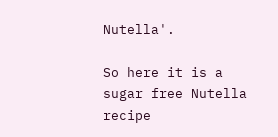Nutella'.

So here it is a sugar free Nutella recipe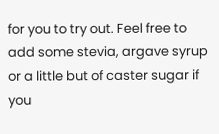for you to try out. Feel free to add some stevia, argave syrup or a little but of caster sugar if you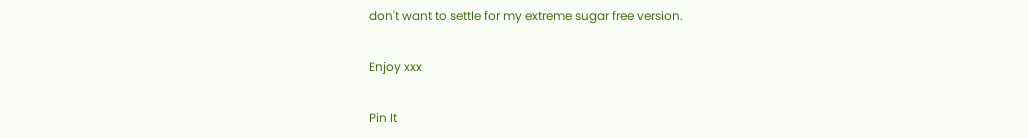don't want to settle for my extreme sugar free version.

Enjoy xxx

Pin It